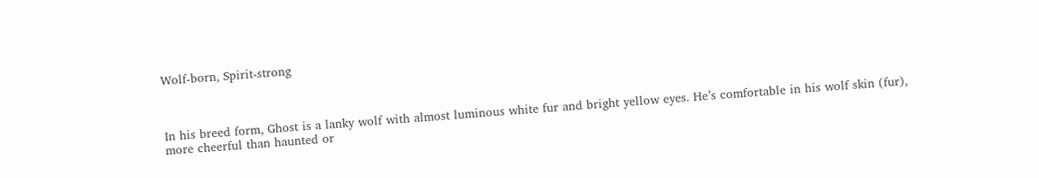Wolf-born, Spirit-strong



In his breed form, Ghost is a lanky wolf with almost luminous white fur and bright yellow eyes. He’s comfortable in his wolf skin (fur), more cheerful than haunted or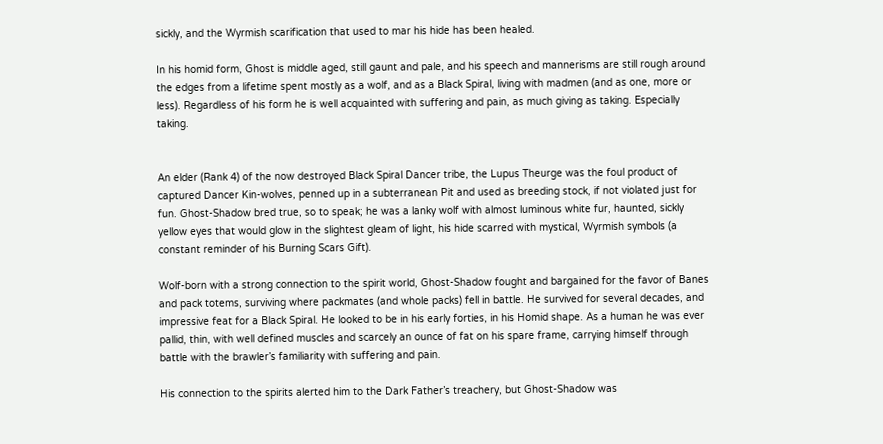sickly, and the Wyrmish scarification that used to mar his hide has been healed.

In his homid form, Ghost is middle aged, still gaunt and pale, and his speech and mannerisms are still rough around the edges from a lifetime spent mostly as a wolf, and as a Black Spiral, living with madmen (and as one, more or less). Regardless of his form he is well acquainted with suffering and pain, as much giving as taking. Especially taking.


An elder (Rank 4) of the now destroyed Black Spiral Dancer tribe, the Lupus Theurge was the foul product of captured Dancer Kin-wolves, penned up in a subterranean Pit and used as breeding stock, if not violated just for fun. Ghost-Shadow bred true, so to speak; he was a lanky wolf with almost luminous white fur, haunted, sickly yellow eyes that would glow in the slightest gleam of light, his hide scarred with mystical, Wyrmish symbols (a constant reminder of his Burning Scars Gift).

Wolf-born with a strong connection to the spirit world, Ghost-Shadow fought and bargained for the favor of Banes and pack totems, surviving where packmates (and whole packs) fell in battle. He survived for several decades, and impressive feat for a Black Spiral. He looked to be in his early forties, in his Homid shape. As a human he was ever pallid, thin, with well defined muscles and scarcely an ounce of fat on his spare frame, carrying himself through battle with the brawler’s familiarity with suffering and pain.

His connection to the spirits alerted him to the Dark Father’s treachery, but Ghost-Shadow was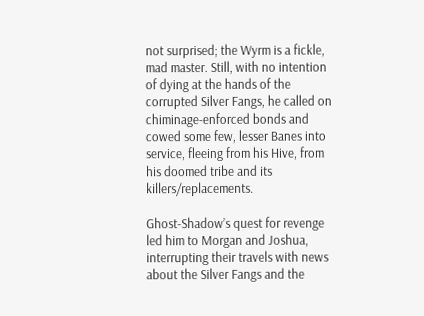not surprised; the Wyrm is a fickle, mad master. Still, with no intention of dying at the hands of the corrupted Silver Fangs, he called on chiminage-enforced bonds and cowed some few, lesser Banes into service, fleeing from his Hive, from his doomed tribe and its killers/replacements.

Ghost-Shadow’s quest for revenge led him to Morgan and Joshua, interrupting their travels with news about the Silver Fangs and the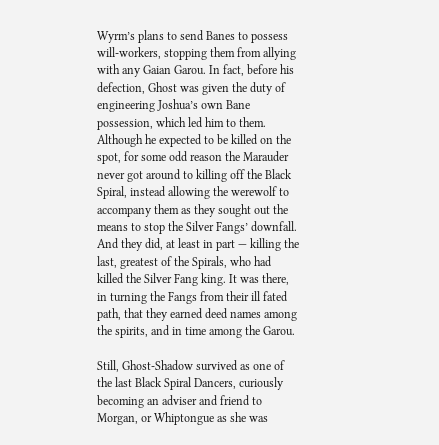Wyrm’s plans to send Banes to possess will-workers, stopping them from allying with any Gaian Garou. In fact, before his defection, Ghost was given the duty of engineering Joshua’s own Bane possession, which led him to them. Although he expected to be killed on the spot, for some odd reason the Marauder never got around to killing off the Black Spiral, instead allowing the werewolf to accompany them as they sought out the means to stop the Silver Fangs’ downfall. And they did, at least in part — killing the last, greatest of the Spirals, who had killed the Silver Fang king. It was there, in turning the Fangs from their ill fated path, that they earned deed names among the spirits, and in time among the Garou.

Still, Ghost-Shadow survived as one of the last Black Spiral Dancers, curiously becoming an adviser and friend to Morgan, or Whiptongue as she was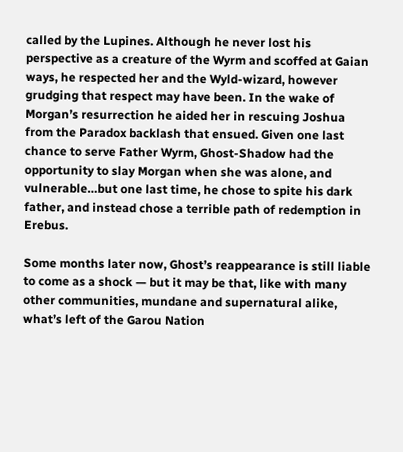called by the Lupines. Although he never lost his perspective as a creature of the Wyrm and scoffed at Gaian ways, he respected her and the Wyld-wizard, however grudging that respect may have been. In the wake of Morgan’s resurrection he aided her in rescuing Joshua from the Paradox backlash that ensued. Given one last chance to serve Father Wyrm, Ghost-Shadow had the opportunity to slay Morgan when she was alone, and vulnerable…but one last time, he chose to spite his dark father, and instead chose a terrible path of redemption in Erebus.

Some months later now, Ghost’s reappearance is still liable to come as a shock — but it may be that, like with many other communities, mundane and supernatural alike, what’s left of the Garou Nation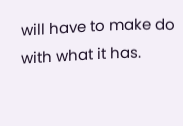will have to make do with what it has.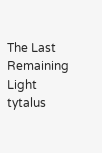The Last Remaining Light tytalus